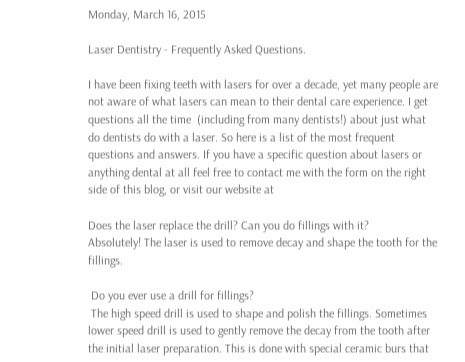Monday, March 16, 2015

Laser Dentistry - Frequently Asked Questions.

I have been fixing teeth with lasers for over a decade, yet many people are not aware of what lasers can mean to their dental care experience. I get questions all the time  (including from many dentists!) about just what do dentists do with a laser. So here is a list of the most frequent questions and answers. If you have a specific question about lasers or anything dental at all feel free to contact me with the form on the right side of this blog, or visit our website at

Does the laser replace the drill? Can you do fillings with it?
Absolutely! The laser is used to remove decay and shape the tooth for the fillings.

 Do you ever use a drill for fillings?
 The high speed drill is used to shape and polish the fillings. Sometimes  lower speed drill is used to gently remove the decay from the tooth after the initial laser preparation. This is done with special ceramic burs that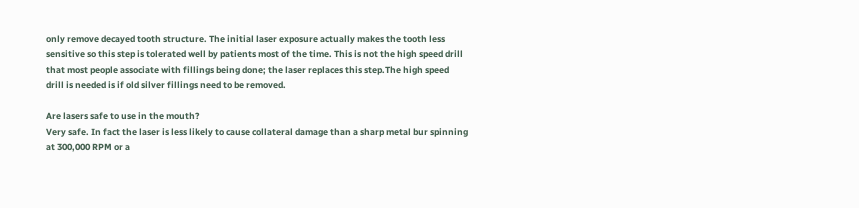only remove decayed tooth structure. The initial laser exposure actually makes the tooth less sensitive so this step is tolerated well by patients most of the time. This is not the high speed drill that most people associate with fillings being done; the laser replaces this step.The high speed drill is needed is if old silver fillings need to be removed.

Are lasers safe to use in the mouth?
Very safe. In fact the laser is less likely to cause collateral damage than a sharp metal bur spinning at 300,000 RPM or a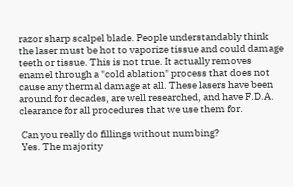razor sharp scalpel blade. People understandably think the laser must be hot to vaporize tissue and could damage teeth or tissue. This is not true. It actually removes enamel through a "cold ablation" process that does not cause any thermal damage at all. These lasers have been around for decades, are well researched, and have F.D.A. clearance for all procedures that we use them for.

 Can you really do fillings without numbing?
 Yes. The majority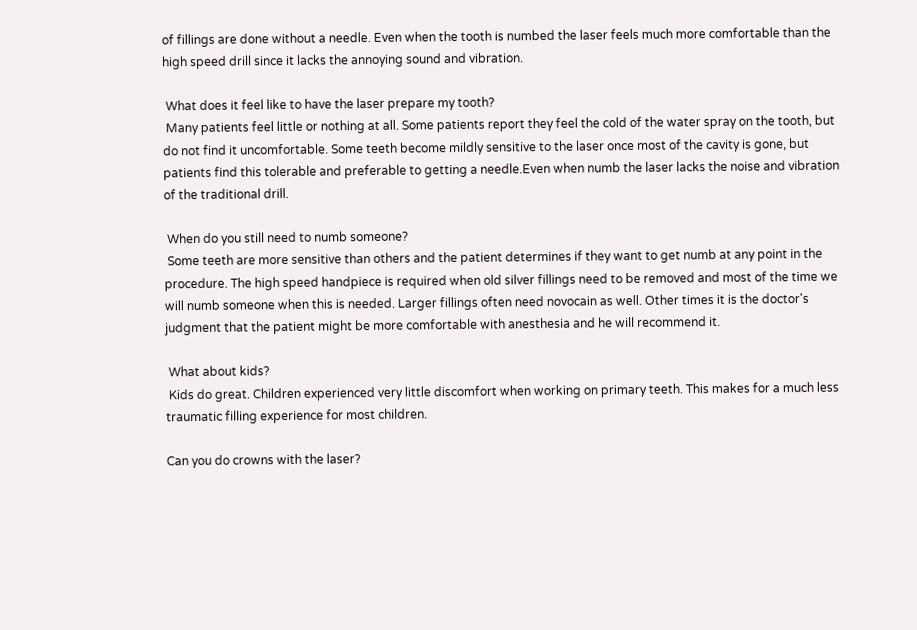of fillings are done without a needle. Even when the tooth is numbed the laser feels much more comfortable than the high speed drill since it lacks the annoying sound and vibration.

 What does it feel like to have the laser prepare my tooth?
 Many patients feel little or nothing at all. Some patients report they feel the cold of the water spray on the tooth, but do not find it uncomfortable. Some teeth become mildly sensitive to the laser once most of the cavity is gone, but patients find this tolerable and preferable to getting a needle.Even when numb the laser lacks the noise and vibration of the traditional drill.

 When do you still need to numb someone?
 Some teeth are more sensitive than others and the patient determines if they want to get numb at any point in the procedure. The high speed handpiece is required when old silver fillings need to be removed and most of the time we will numb someone when this is needed. Larger fillings often need novocain as well. Other times it is the doctor's judgment that the patient might be more comfortable with anesthesia and he will recommend it.

 What about kids?
 Kids do great. Children experienced very little discomfort when working on primary teeth. This makes for a much less traumatic filling experience for most children.

Can you do crowns with the laser?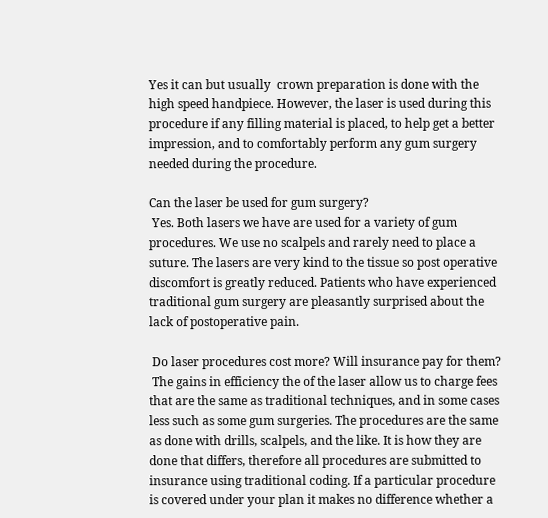Yes it can but usually  crown preparation is done with the high speed handpiece. However, the laser is used during this procedure if any filling material is placed, to help get a better impression, and to comfortably perform any gum surgery needed during the procedure.

Can the laser be used for gum surgery?
 Yes. Both lasers we have are used for a variety of gum procedures. We use no scalpels and rarely need to place a suture. The lasers are very kind to the tissue so post operative discomfort is greatly reduced. Patients who have experienced traditional gum surgery are pleasantly surprised about the lack of postoperative pain.

 Do laser procedures cost more? Will insurance pay for them?
 The gains in efficiency the of the laser allow us to charge fees that are the same as traditional techniques, and in some cases less such as some gum surgeries. The procedures are the same as done with drills, scalpels, and the like. It is how they are done that differs, therefore all procedures are submitted to insurance using traditional coding. If a particular procedure is covered under your plan it makes no difference whether a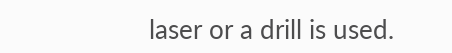laser or a drill is used.